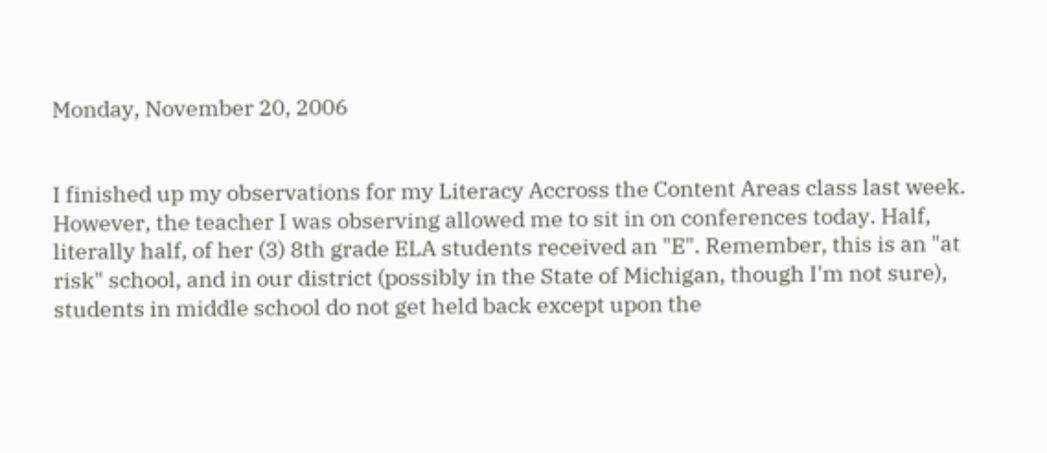Monday, November 20, 2006


I finished up my observations for my Literacy Accross the Content Areas class last week. However, the teacher I was observing allowed me to sit in on conferences today. Half, literally half, of her (3) 8th grade ELA students received an "E". Remember, this is an "at risk" school, and in our district (possibly in the State of Michigan, though I'm not sure), students in middle school do not get held back except upon the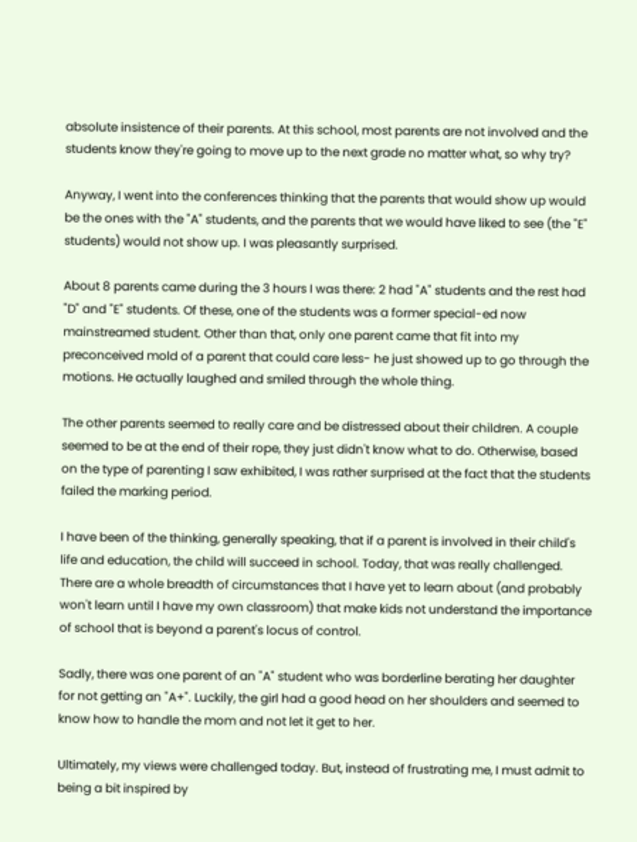absolute insistence of their parents. At this school, most parents are not involved and the students know they're going to move up to the next grade no matter what, so why try?

Anyway, I went into the conferences thinking that the parents that would show up would be the ones with the "A" students, and the parents that we would have liked to see (the "E" students) would not show up. I was pleasantly surprised.

About 8 parents came during the 3 hours I was there: 2 had "A" students and the rest had "D" and "E" students. Of these, one of the students was a former special-ed now mainstreamed student. Other than that, only one parent came that fit into my preconceived mold of a parent that could care less- he just showed up to go through the motions. He actually laughed and smiled through the whole thing.

The other parents seemed to really care and be distressed about their children. A couple seemed to be at the end of their rope, they just didn't know what to do. Otherwise, based on the type of parenting I saw exhibited, I was rather surprised at the fact that the students failed the marking period.

I have been of the thinking, generally speaking, that if a parent is involved in their child's life and education, the child will succeed in school. Today, that was really challenged. There are a whole breadth of circumstances that I have yet to learn about (and probably won't learn until I have my own classroom) that make kids not understand the importance of school that is beyond a parent's locus of control.

Sadly, there was one parent of an "A" student who was borderline berating her daughter for not getting an "A+". Luckily, the girl had a good head on her shoulders and seemed to know how to handle the mom and not let it get to her.

Ultimately, my views were challenged today. But, instead of frustrating me, I must admit to being a bit inspired by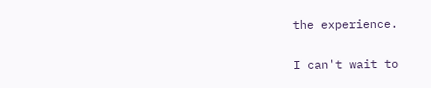the experience.

I can't wait to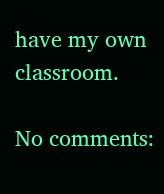have my own classroom.

No comments: